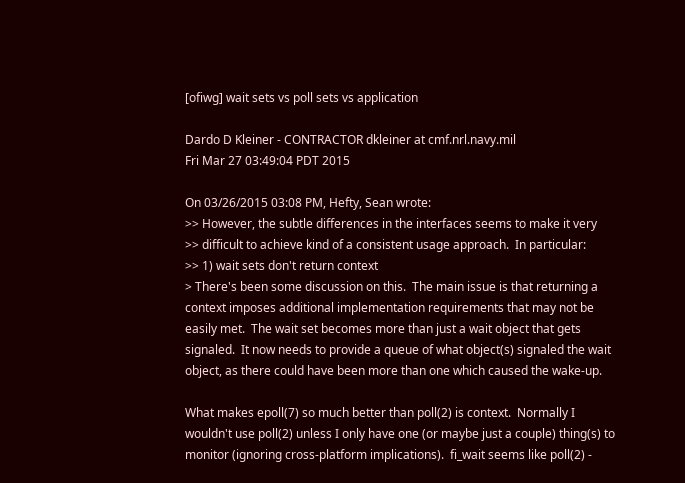[ofiwg] wait sets vs poll sets vs application

Dardo D Kleiner - CONTRACTOR dkleiner at cmf.nrl.navy.mil
Fri Mar 27 03:49:04 PDT 2015

On 03/26/2015 03:08 PM, Hefty, Sean wrote:
>> However, the subtle differences in the interfaces seems to make it very
>> difficult to achieve kind of a consistent usage approach.  In particular:
>> 1) wait sets don't return context
> There's been some discussion on this.  The main issue is that returning a context imposes additional implementation requirements that may not be easily met.  The wait set becomes more than just a wait object that gets signaled.  It now needs to provide a queue of what object(s) signaled the wait object, as there could have been more than one which caused the wake-up.

What makes epoll(7) so much better than poll(2) is context.  Normally I wouldn't use poll(2) unless I only have one (or maybe just a couple) thing(s) to monitor (ignoring cross-platform implications).  fi_wait seems like poll(2) -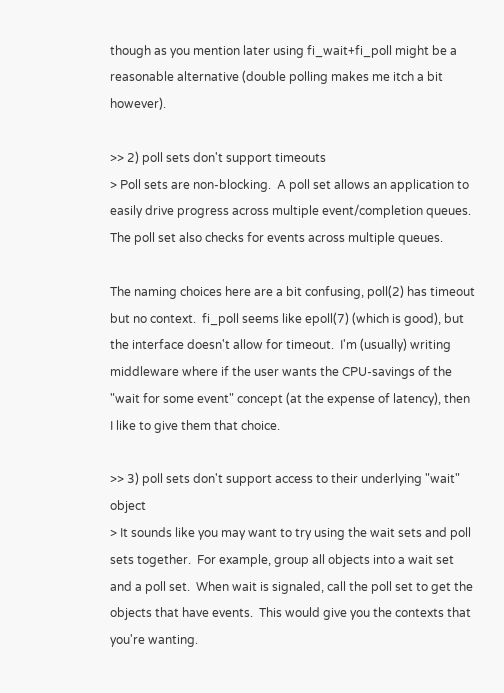though as you mention later using fi_wait+fi_poll might be a reasonable alternative (double polling makes me itch a bit however).

>> 2) poll sets don't support timeouts
> Poll sets are non-blocking.  A poll set allows an application to easily drive progress across multiple event/completion queues.  The poll set also checks for events across multiple queues.

The naming choices here are a bit confusing, poll(2) has timeout but no context.  fi_poll seems like epoll(7) (which is good), but the interface doesn't allow for timeout.  I'm (usually) writing middleware where if the user wants the CPU-savings of the "wait for some event" concept (at the expense of latency), then I like to give them that choice.

>> 3) poll sets don't support access to their underlying "wait" object
> It sounds like you may want to try using the wait sets and poll sets together.  For example, group all objects into a wait set and a poll set.  When wait is signaled, call the poll set to get the objects that have events.  This would give you the contexts that you're wanting.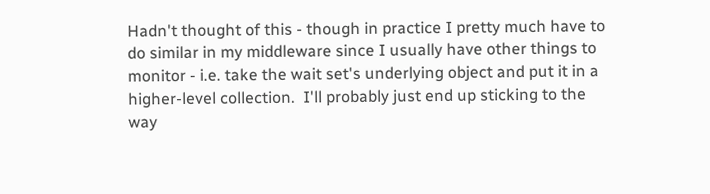Hadn't thought of this - though in practice I pretty much have to do similar in my middleware since I usually have other things to monitor - i.e. take the wait set's underlying object and put it in a higher-level collection.  I'll probably just end up sticking to the way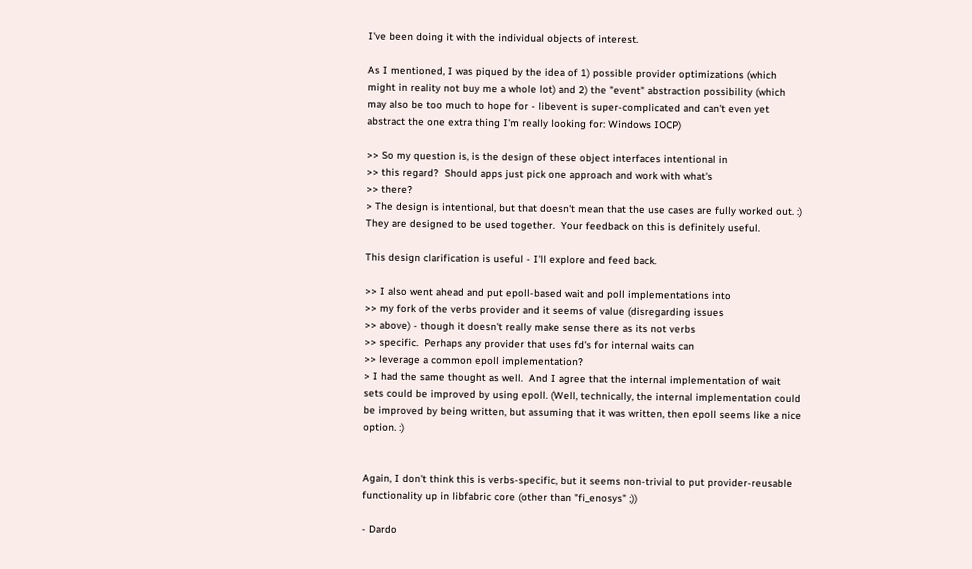I've been doing it with the individual objects of interest.

As I mentioned, I was piqued by the idea of 1) possible provider optimizations (which might in reality not buy me a whole lot) and 2) the "event" abstraction possibility (which may also be too much to hope for - libevent is super-complicated and can't even yet abstract the one extra thing I'm really looking for: Windows IOCP)

>> So my question is, is the design of these object interfaces intentional in
>> this regard?  Should apps just pick one approach and work with what's
>> there?
> The design is intentional, but that doesn't mean that the use cases are fully worked out. :)  They are designed to be used together.  Your feedback on this is definitely useful.

This design clarification is useful - I'll explore and feed back.

>> I also went ahead and put epoll-based wait and poll implementations into
>> my fork of the verbs provider and it seems of value (disregarding issues
>> above) - though it doesn't really make sense there as its not verbs
>> specific.  Perhaps any provider that uses fd's for internal waits can
>> leverage a common epoll implementation?
> I had the same thought as well.  And I agree that the internal implementation of wait sets could be improved by using epoll. (Well, technically, the internal implementation could be improved by being written, but assuming that it was written, then epoll seems like a nice option. :)


Again, I don't think this is verbs-specific, but it seems non-trivial to put provider-reusable functionality up in libfabric core (other than "fi_enosys" ;))

- Dardo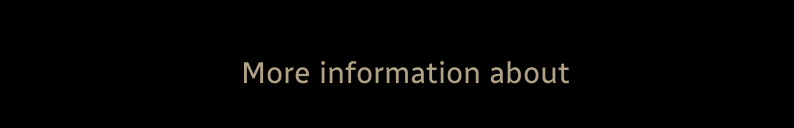More information about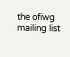the ofiwg mailing list